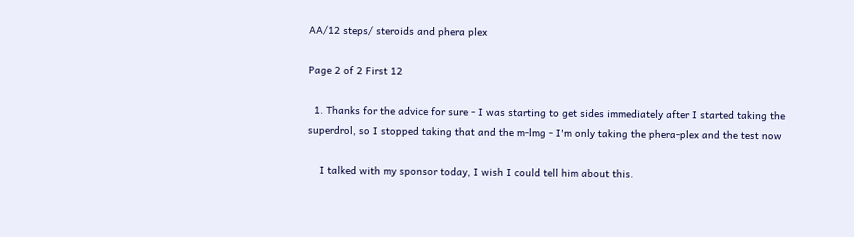AA/12 steps/ steroids and phera plex

Page 2 of 2 First 12

  1. Thanks for the advice for sure - I was starting to get sides immediately after I started taking the superdrol, so I stopped taking that and the m-lmg - I'm only taking the phera-plex and the test now

    I talked with my sponsor today, I wish I could tell him about this.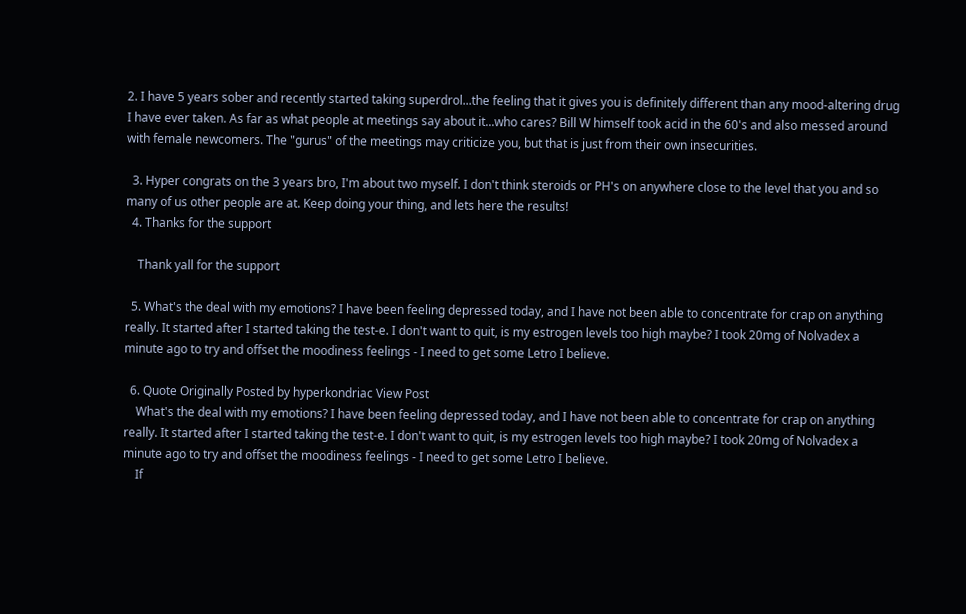2. I have 5 years sober and recently started taking superdrol...the feeling that it gives you is definitely different than any mood-altering drug I have ever taken. As far as what people at meetings say about it...who cares? Bill W himself took acid in the 60's and also messed around with female newcomers. The "gurus" of the meetings may criticize you, but that is just from their own insecurities.

  3. Hyper congrats on the 3 years bro, I'm about two myself. I don't think steroids or PH's on anywhere close to the level that you and so many of us other people are at. Keep doing your thing, and lets here the results!
  4. Thanks for the support

    Thank yall for the support

  5. What's the deal with my emotions? I have been feeling depressed today, and I have not been able to concentrate for crap on anything really. It started after I started taking the test-e. I don't want to quit, is my estrogen levels too high maybe? I took 20mg of Nolvadex a minute ago to try and offset the moodiness feelings - I need to get some Letro I believe.

  6. Quote Originally Posted by hyperkondriac View Post
    What's the deal with my emotions? I have been feeling depressed today, and I have not been able to concentrate for crap on anything really. It started after I started taking the test-e. I don't want to quit, is my estrogen levels too high maybe? I took 20mg of Nolvadex a minute ago to try and offset the moodiness feelings - I need to get some Letro I believe.
    If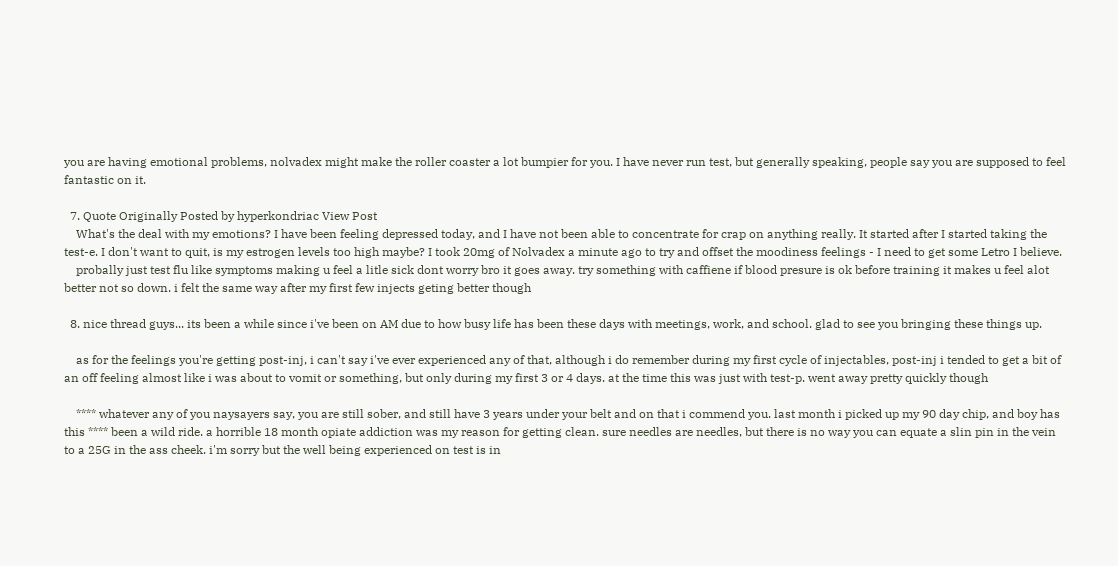you are having emotional problems, nolvadex might make the roller coaster a lot bumpier for you. I have never run test, but generally speaking, people say you are supposed to feel fantastic on it.

  7. Quote Originally Posted by hyperkondriac View Post
    What's the deal with my emotions? I have been feeling depressed today, and I have not been able to concentrate for crap on anything really. It started after I started taking the test-e. I don't want to quit, is my estrogen levels too high maybe? I took 20mg of Nolvadex a minute ago to try and offset the moodiness feelings - I need to get some Letro I believe.
    probally just test flu like symptoms making u feel a litle sick dont worry bro it goes away. try something with caffiene if blood presure is ok before training it makes u feel alot better not so down. i felt the same way after my first few injects geting better though

  8. nice thread guys... its been a while since i've been on AM due to how busy life has been these days with meetings, work, and school. glad to see you bringing these things up.

    as for the feelings you're getting post-inj, i can't say i've ever experienced any of that, although i do remember during my first cycle of injectables, post-inj i tended to get a bit of an off feeling almost like i was about to vomit or something, but only during my first 3 or 4 days. at the time this was just with test-p. went away pretty quickly though

    **** whatever any of you naysayers say, you are still sober, and still have 3 years under your belt and on that i commend you. last month i picked up my 90 day chip, and boy has this **** been a wild ride. a horrible 18 month opiate addiction was my reason for getting clean. sure needles are needles, but there is no way you can equate a slin pin in the vein to a 25G in the ass cheek. i'm sorry but the well being experienced on test is in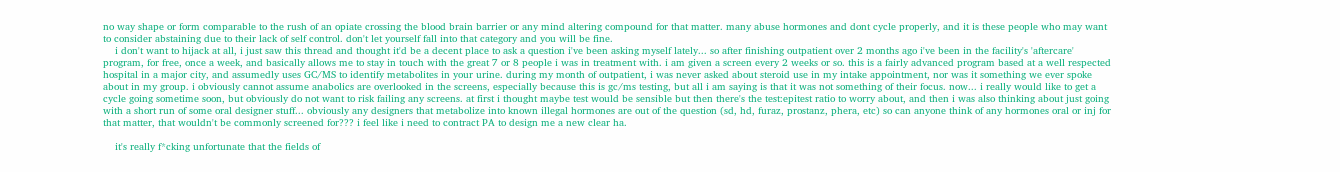no way shape or form comparable to the rush of an opiate crossing the blood brain barrier or any mind altering compound for that matter. many abuse hormones and dont cycle properly, and it is these people who may want to consider abstaining due to their lack of self control. don't let yourself fall into that category and you will be fine.
    i don't want to hijack at all, i just saw this thread and thought it'd be a decent place to ask a question i've been asking myself lately... so after finishing outpatient over 2 months ago i've been in the facility's 'aftercare' program, for free, once a week, and basically allows me to stay in touch with the great 7 or 8 people i was in treatment with. i am given a screen every 2 weeks or so. this is a fairly advanced program based at a well respected hospital in a major city, and assumedly uses GC/MS to identify metabolites in your urine. during my month of outpatient, i was never asked about steroid use in my intake appointment, nor was it something we ever spoke about in my group. i obviously cannot assume anabolics are overlooked in the screens, especially because this is gc/ms testing, but all i am saying is that it was not something of their focus. now... i really would like to get a cycle going sometime soon, but obviously do not want to risk failing any screens. at first i thought maybe test would be sensible but then there's the test:epitest ratio to worry about, and then i was also thinking about just going with a short run of some oral designer stuff... obviously any designers that metabolize into known illegal hormones are out of the question (sd, hd, furaz, prostanz, phera, etc) so can anyone think of any hormones oral or inj for that matter, that wouldn't be commonly screened for??? i feel like i need to contract PA to design me a new clear ha.

    it's really f*cking unfortunate that the fields of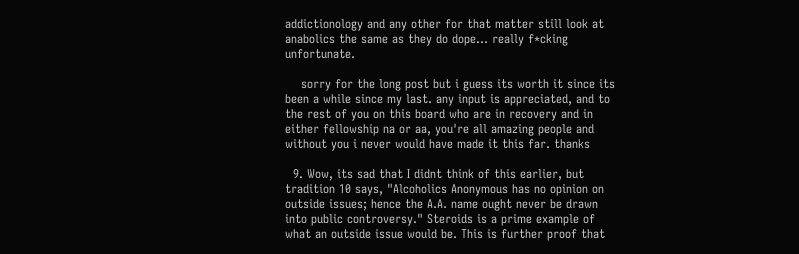addictionology and any other for that matter still look at anabolics the same as they do dope... really f*cking unfortunate.

    sorry for the long post but i guess its worth it since its been a while since my last. any input is appreciated, and to the rest of you on this board who are in recovery and in either fellowship na or aa, you're all amazing people and without you i never would have made it this far. thanks

  9. Wow, its sad that I didnt think of this earlier, but tradition 10 says, "Alcoholics Anonymous has no opinion on outside issues; hence the A.A. name ought never be drawn into public controversy." Steroids is a prime example of what an outside issue would be. This is further proof that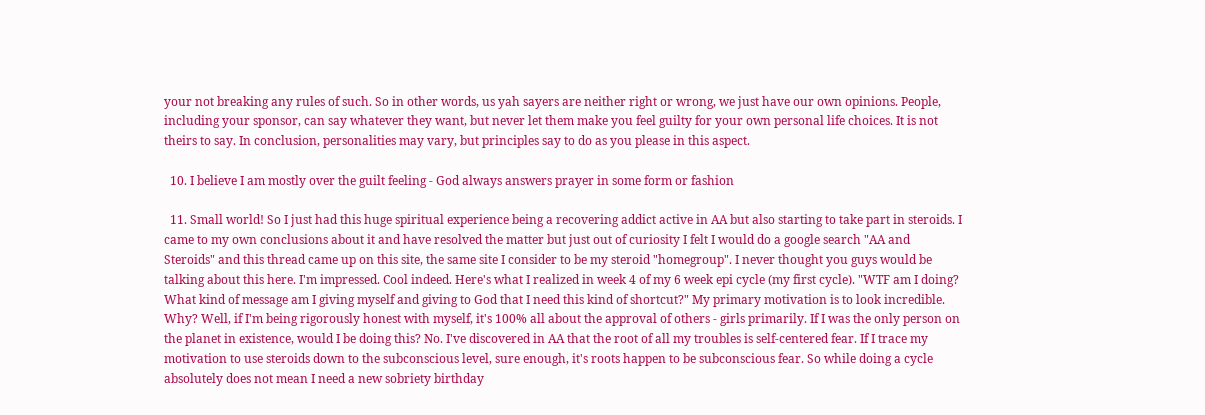your not breaking any rules of such. So in other words, us yah sayers are neither right or wrong, we just have our own opinions. People, including your sponsor, can say whatever they want, but never let them make you feel guilty for your own personal life choices. It is not theirs to say. In conclusion, personalities may vary, but principles say to do as you please in this aspect.

  10. I believe I am mostly over the guilt feeling - God always answers prayer in some form or fashion

  11. Small world! So I just had this huge spiritual experience being a recovering addict active in AA but also starting to take part in steroids. I came to my own conclusions about it and have resolved the matter but just out of curiosity I felt I would do a google search "AA and Steroids" and this thread came up on this site, the same site I consider to be my steroid "homegroup". I never thought you guys would be talking about this here. I'm impressed. Cool indeed. Here's what I realized in week 4 of my 6 week epi cycle (my first cycle). "WTF am I doing? What kind of message am I giving myself and giving to God that I need this kind of shortcut?" My primary motivation is to look incredible. Why? Well, if I'm being rigorously honest with myself, it's 100% all about the approval of others - girls primarily. If I was the only person on the planet in existence, would I be doing this? No. I've discovered in AA that the root of all my troubles is self-centered fear. If I trace my motivation to use steroids down to the subconscious level, sure enough, it's roots happen to be subconscious fear. So while doing a cycle absolutely does not mean I need a new sobriety birthday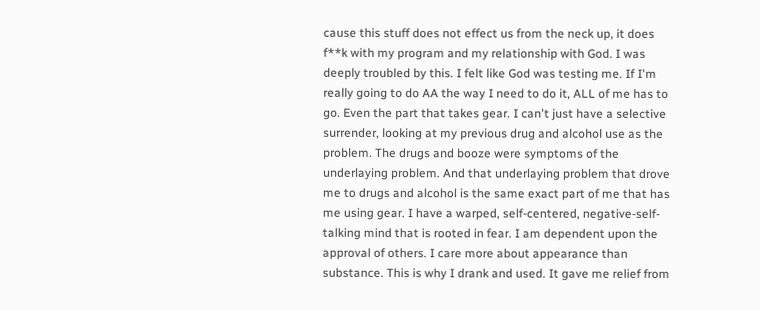cause this stuff does not effect us from the neck up, it does f**k with my program and my relationship with God. I was deeply troubled by this. I felt like God was testing me. If I'm really going to do AA the way I need to do it, ALL of me has to go. Even the part that takes gear. I can't just have a selective surrender, looking at my previous drug and alcohol use as the problem. The drugs and booze were symptoms of the underlaying problem. And that underlaying problem that drove me to drugs and alcohol is the same exact part of me that has me using gear. I have a warped, self-centered, negative-self-talking mind that is rooted in fear. I am dependent upon the approval of others. I care more about appearance than substance. This is why I drank and used. It gave me relief from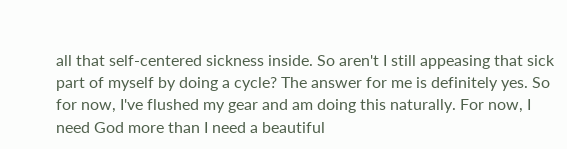all that self-centered sickness inside. So aren't I still appeasing that sick part of myself by doing a cycle? The answer for me is definitely yes. So for now, I've flushed my gear and am doing this naturally. For now, I need God more than I need a beautiful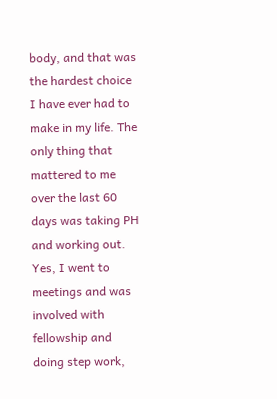body, and that was the hardest choice I have ever had to make in my life. The only thing that mattered to me over the last 60 days was taking PH and working out. Yes, I went to meetings and was involved with fellowship and doing step work,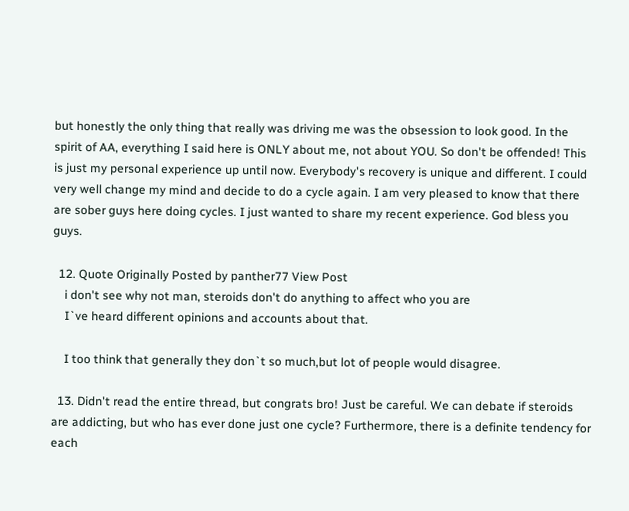but honestly the only thing that really was driving me was the obsession to look good. In the spirit of AA, everything I said here is ONLY about me, not about YOU. So don't be offended! This is just my personal experience up until now. Everybody's recovery is unique and different. I could very well change my mind and decide to do a cycle again. I am very pleased to know that there are sober guys here doing cycles. I just wanted to share my recent experience. God bless you guys.

  12. Quote Originally Posted by panther77 View Post
    i don't see why not man, steroids don't do anything to affect who you are
    I`ve heard different opinions and accounts about that.

    I too think that generally they don`t so much,but lot of people would disagree.

  13. Didn't read the entire thread, but congrats bro! Just be careful. We can debate if steroids are addicting, but who has ever done just one cycle? Furthermore, there is a definite tendency for each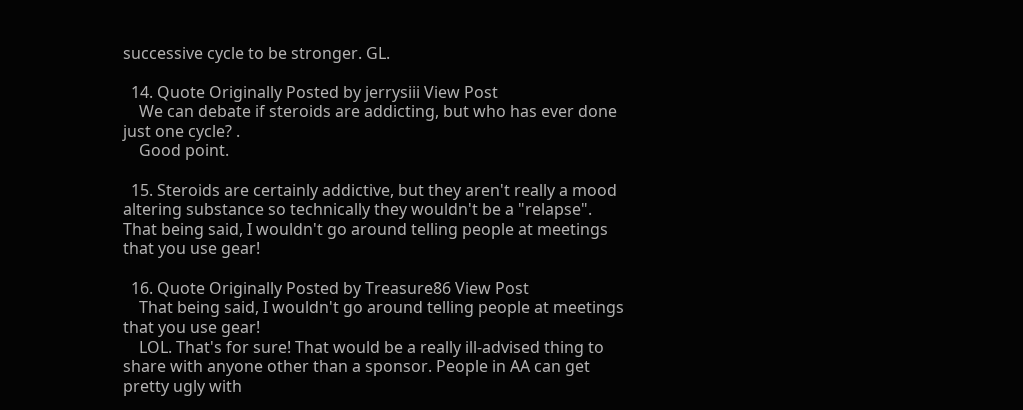successive cycle to be stronger. GL.

  14. Quote Originally Posted by jerrysiii View Post
    We can debate if steroids are addicting, but who has ever done just one cycle? .
    Good point.

  15. Steroids are certainly addictive, but they aren't really a mood altering substance so technically they wouldn't be a "relapse". That being said, I wouldn't go around telling people at meetings that you use gear!

  16. Quote Originally Posted by Treasure86 View Post
    That being said, I wouldn't go around telling people at meetings that you use gear!
    LOL. That's for sure! That would be a really ill-advised thing to share with anyone other than a sponsor. People in AA can get pretty ugly with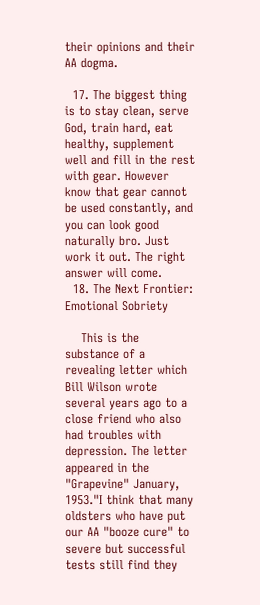their opinions and their AA dogma.

  17. The biggest thing is to stay clean, serve God, train hard, eat healthy, supplement well and fill in the rest with gear. However know that gear cannot be used constantly, and you can look good naturally bro. Just work it out. The right answer will come.
  18. The Next Frontier: Emotional Sobriety

    This is the substance of a revealing letter which Bill Wilson wrote several years ago to a close friend who also had troubles with depression. The letter appeared in the "Grapevine" January, 1953."I think that many oldsters who have put our AA "booze cure" to severe but successful tests still find they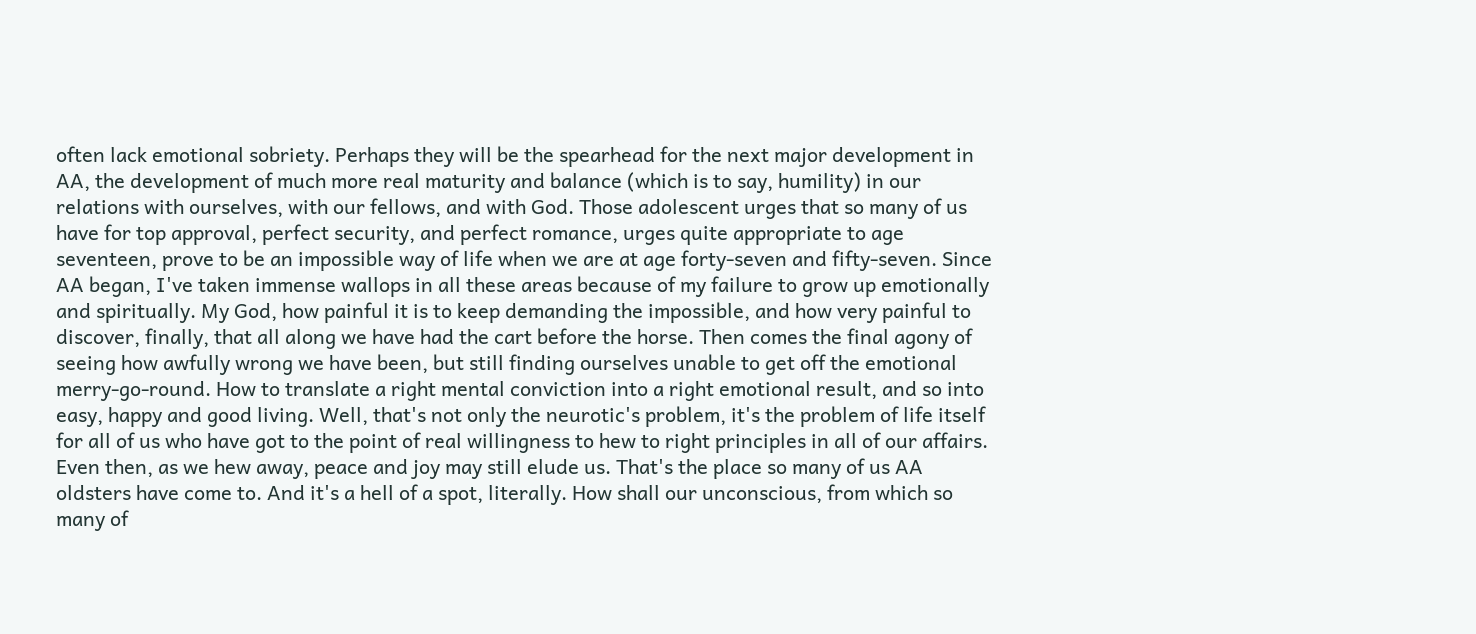often lack emotional sobriety. Perhaps they will be the spearhead for the next major development in AA, the development of much more real maturity and balance (which is to say, humility) in our relations with ourselves, with our fellows, and with God. Those adolescent urges that so many of us have for top approval, perfect security, and perfect romance, urges quite appropriate to age seventeen, prove to be an impossible way of life when we are at age forty-seven and fifty-seven. Since AA began, I've taken immense wallops in all these areas because of my failure to grow up emotionally and spiritually. My God, how painful it is to keep demanding the impossible, and how very painful to discover, finally, that all along we have had the cart before the horse. Then comes the final agony of seeing how awfully wrong we have been, but still finding ourselves unable to get off the emotional merry-go-round. How to translate a right mental conviction into a right emotional result, and so into easy, happy and good living. Well, that's not only the neurotic's problem, it's the problem of life itself for all of us who have got to the point of real willingness to hew to right principles in all of our affairs. Even then, as we hew away, peace and joy may still elude us. That's the place so many of us AA oldsters have come to. And it's a hell of a spot, literally. How shall our unconscious, from which so many of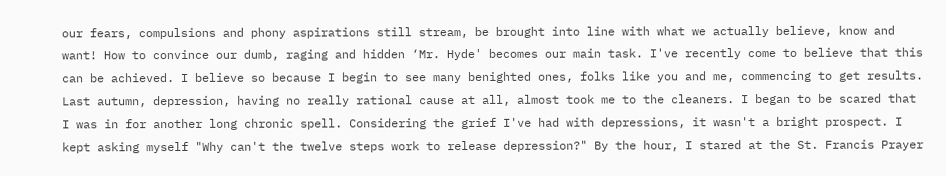our fears, compulsions and phony aspirations still stream, be brought into line with what we actually believe, know and want! How to convince our dumb, raging and hidden ‘Mr. Hyde' becomes our main task. I've recently come to believe that this can be achieved. I believe so because I begin to see many benighted ones, folks like you and me, commencing to get results. Last autumn, depression, having no really rational cause at all, almost took me to the cleaners. I began to be scared that I was in for another long chronic spell. Considering the grief I've had with depressions, it wasn't a bright prospect. I kept asking myself "Why can't the twelve steps work to release depression?" By the hour, I stared at the St. Francis Prayer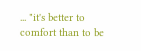... "it's better to comfort than to be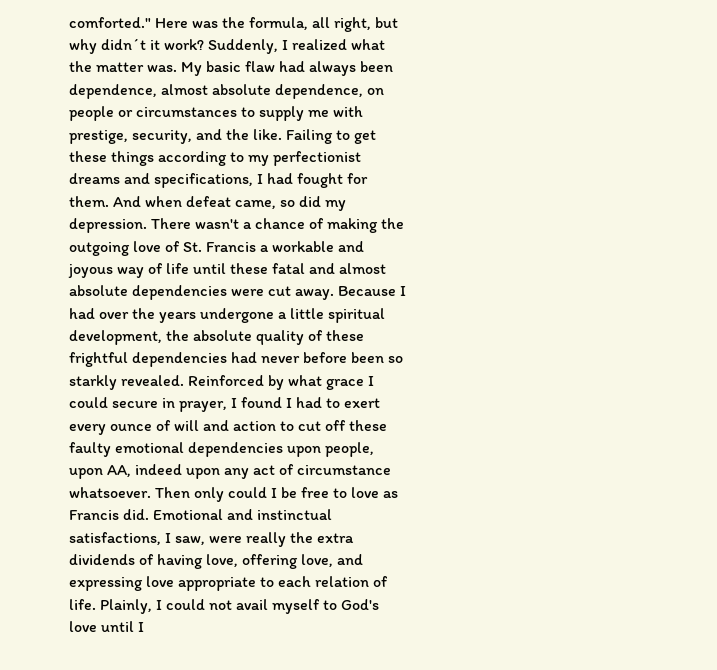comforted." Here was the formula, all right, but why didn´t it work? Suddenly, I realized what the matter was. My basic flaw had always been dependence, almost absolute dependence, on people or circumstances to supply me with prestige, security, and the like. Failing to get these things according to my perfectionist dreams and specifications, I had fought for them. And when defeat came, so did my depression. There wasn't a chance of making the outgoing love of St. Francis a workable and joyous way of life until these fatal and almost absolute dependencies were cut away. Because I had over the years undergone a little spiritual development, the absolute quality of these frightful dependencies had never before been so starkly revealed. Reinforced by what grace I could secure in prayer, I found I had to exert every ounce of will and action to cut off these faulty emotional dependencies upon people, upon AA, indeed upon any act of circumstance whatsoever. Then only could I be free to love as Francis did. Emotional and instinctual satisfactions, I saw, were really the extra dividends of having love, offering love, and expressing love appropriate to each relation of life. Plainly, I could not avail myself to God's love until I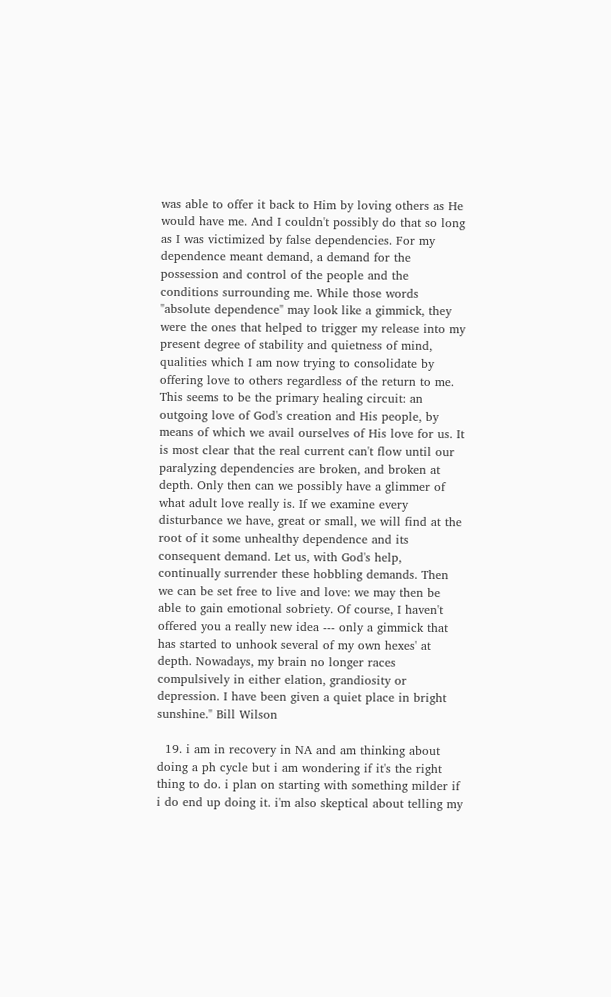was able to offer it back to Him by loving others as He would have me. And I couldn't possibly do that so long as I was victimized by false dependencies. For my dependence meant demand, a demand for the possession and control of the people and the conditions surrounding me. While those words "absolute dependence" may look like a gimmick, they were the ones that helped to trigger my release into my present degree of stability and quietness of mind, qualities which I am now trying to consolidate by offering love to others regardless of the return to me. This seems to be the primary healing circuit: an outgoing love of God's creation and His people, by means of which we avail ourselves of His love for us. It is most clear that the real current can't flow until our paralyzing dependencies are broken, and broken at depth. Only then can we possibly have a glimmer of what adult love really is. If we examine every disturbance we have, great or small, we will find at the root of it some unhealthy dependence and its consequent demand. Let us, with God's help, continually surrender these hobbling demands. Then we can be set free to live and love: we may then be able to gain emotional sobriety. Of course, I haven't offered you a really new idea --- only a gimmick that has started to unhook several of my own hexes' at depth. Nowadays, my brain no longer races compulsively in either elation, grandiosity or depression. I have been given a quiet place in bright sunshine." Bill Wilson

  19. i am in recovery in NA and am thinking about doing a ph cycle but i am wondering if it's the right thing to do. i plan on starting with something milder if i do end up doing it. i'm also skeptical about telling my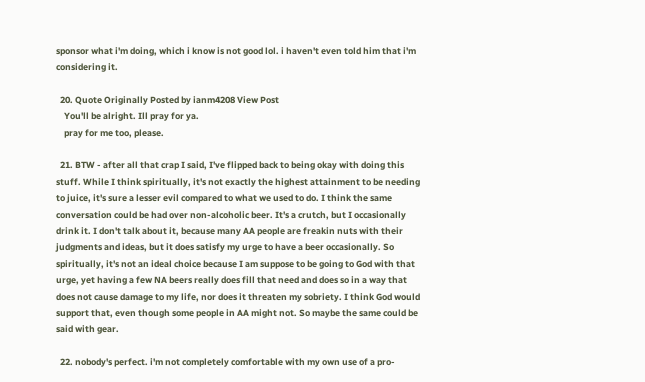sponsor what i'm doing, which i know is not good lol. i haven't even told him that i'm considering it.

  20. Quote Originally Posted by ianm4208 View Post
    You'll be alright. Ill pray for ya.
    pray for me too, please.

  21. BTW - after all that crap I said, I've flipped back to being okay with doing this stuff. While I think spiritually, it's not exactly the highest attainment to be needing to juice, it's sure a lesser evil compared to what we used to do. I think the same conversation could be had over non-alcoholic beer. It's a crutch, but I occasionally drink it. I don't talk about it, because many AA people are freakin nuts with their judgments and ideas, but it does satisfy my urge to have a beer occasionally. So spiritually, it's not an ideal choice because I am suppose to be going to God with that urge, yet having a few NA beers really does fill that need and does so in a way that does not cause damage to my life, nor does it threaten my sobriety. I think God would support that, even though some people in AA might not. So maybe the same could be said with gear.

  22. nobody's perfect. i'm not completely comfortable with my own use of a pro-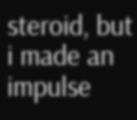steroid, but i made an impulse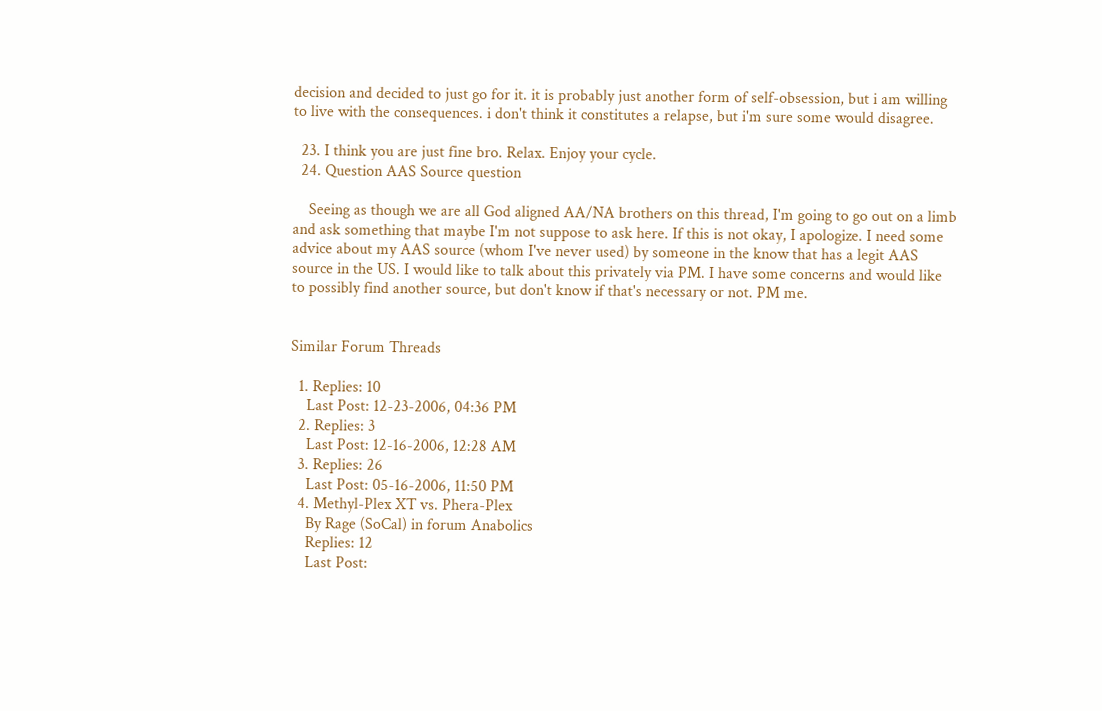decision and decided to just go for it. it is probably just another form of self-obsession, but i am willing to live with the consequences. i don't think it constitutes a relapse, but i'm sure some would disagree.

  23. I think you are just fine bro. Relax. Enjoy your cycle.
  24. Question AAS Source question

    Seeing as though we are all God aligned AA/NA brothers on this thread, I'm going to go out on a limb and ask something that maybe I'm not suppose to ask here. If this is not okay, I apologize. I need some advice about my AAS source (whom I've never used) by someone in the know that has a legit AAS source in the US. I would like to talk about this privately via PM. I have some concerns and would like to possibly find another source, but don't know if that's necessary or not. PM me.


Similar Forum Threads

  1. Replies: 10
    Last Post: 12-23-2006, 04:36 PM
  2. Replies: 3
    Last Post: 12-16-2006, 12:28 AM
  3. Replies: 26
    Last Post: 05-16-2006, 11:50 PM
  4. Methyl-Plex XT vs. Phera-Plex
    By Rage (SoCal) in forum Anabolics
    Replies: 12
    Last Post: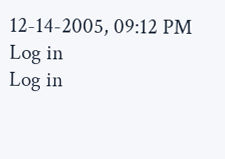12-14-2005, 09:12 PM
Log in
Log in